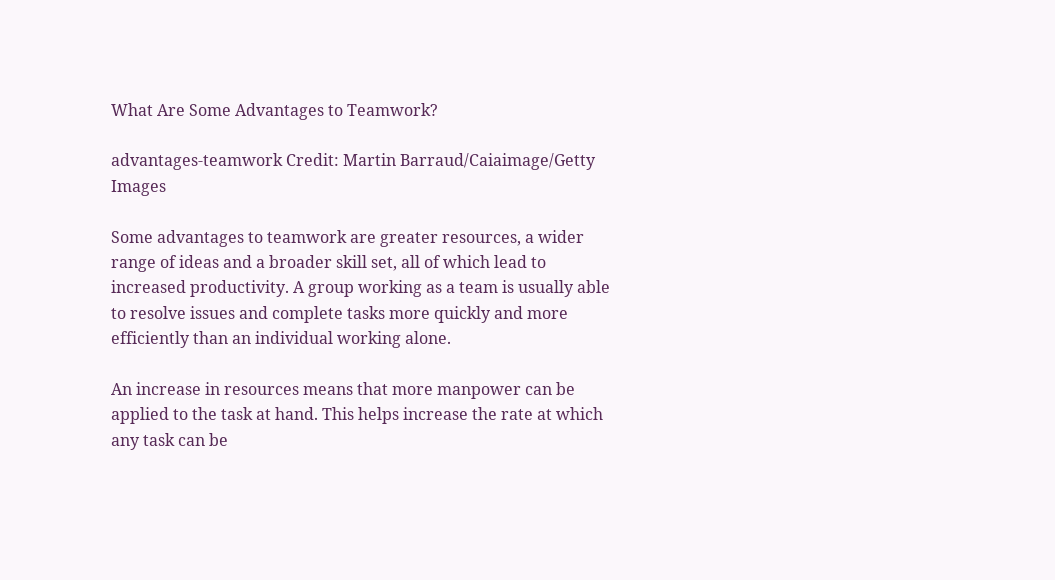What Are Some Advantages to Teamwork?

advantages-teamwork Credit: Martin Barraud/Caiaimage/Getty Images

Some advantages to teamwork are greater resources, a wider range of ideas and a broader skill set, all of which lead to increased productivity. A group working as a team is usually able to resolve issues and complete tasks more quickly and more efficiently than an individual working alone.

An increase in resources means that more manpower can be applied to the task at hand. This helps increase the rate at which any task can be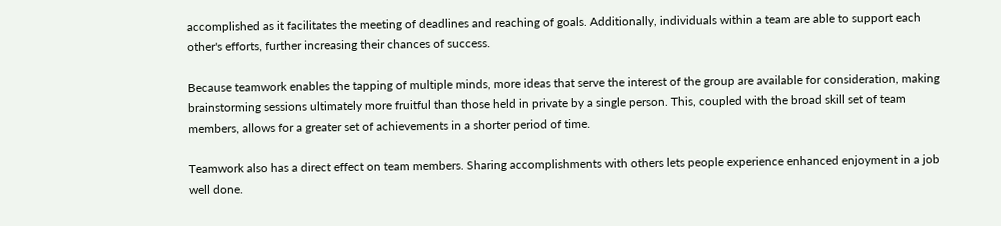accomplished as it facilitates the meeting of deadlines and reaching of goals. Additionally, individuals within a team are able to support each other's efforts, further increasing their chances of success.

Because teamwork enables the tapping of multiple minds, more ideas that serve the interest of the group are available for consideration, making brainstorming sessions ultimately more fruitful than those held in private by a single person. This, coupled with the broad skill set of team members, allows for a greater set of achievements in a shorter period of time.

Teamwork also has a direct effect on team members. Sharing accomplishments with others lets people experience enhanced enjoyment in a job well done.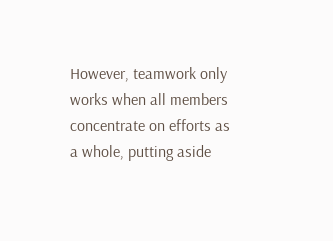However, teamwork only works when all members concentrate on efforts as a whole, putting aside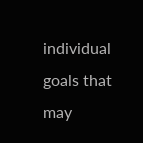individual goals that may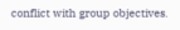conflict with group objectives.